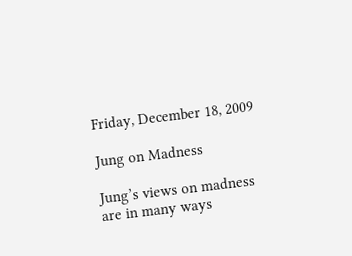Friday, December 18, 2009

Jung on Madness

Jung’s views on madness are in many ways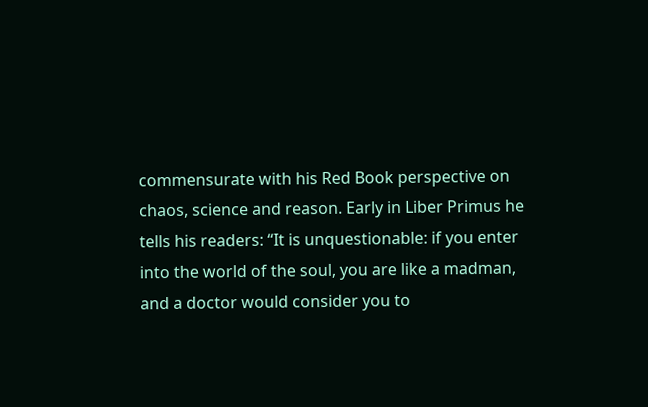commensurate with his Red Book perspective on chaos, science and reason. Early in Liber Primus he tells his readers: “It is unquestionable: if you enter into the world of the soul, you are like a madman, and a doctor would consider you to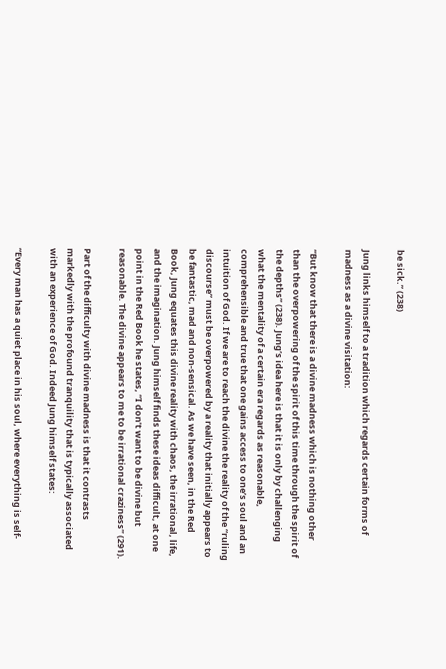be sick.” (238)

Jung links himself to a tradition which regards certain forms of madness as a divine visitation:

“But know that there is a divine madness which is nothing other than the overpowering of the spirit of this time through the spirit of the depths” (238). Jung’s idea here is that it is only by challenging what the mentality of a certain era regards as reasonable, comprehensible and true that one gains access to one’s soul and an intuition of God. If we are to reach the divine the reality of the “ruling discourse” must be overpowered by a reality that initially appears to be fantastic, mad and non-sensical. As we have seen, in the Red Book, Jung equates this divine reality with chaos, the irrational, life, and the imagination. Jung himself finds these ideas difficult, at one point in the Red Book he states, “I don’t want to be divine but reasonable. The divine appears to me to be irrational craziness” (291).

Part of the difficulty with divine madness is that it contrasts markedly with the profound tranquility that is typically associated with an experience of God. Indeed Jung himself states:

“Every man has a quiet place in his soul, where everything is self-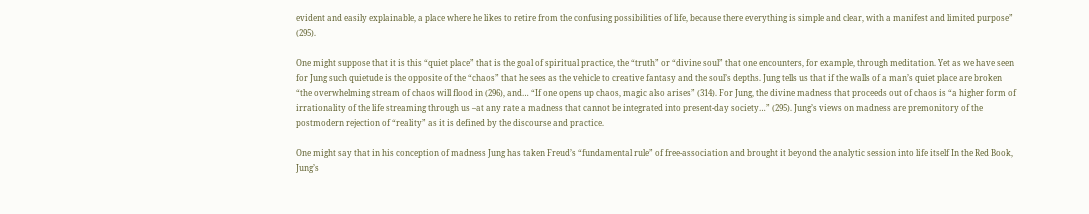evident and easily explainable, a place where he likes to retire from the confusing possibilities of life, because there everything is simple and clear, with a manifest and limited purpose” (295).

One might suppose that it is this “quiet place” that is the goal of spiritual practice, the “truth” or “divine soul” that one encounters, for example, through meditation. Yet as we have seen for Jung such quietude is the opposite of the “chaos” that he sees as the vehicle to creative fantasy and the soul’s depths. Jung tells us that if the walls of a man’s quiet place are broken “the overwhelming stream of chaos will flood in (296), and… “If one opens up chaos, magic also arises” (314). For Jung, the divine madness that proceeds out of chaos is “a higher form of irrationality of the life streaming through us –at any rate a madness that cannot be integrated into present-day society…” (295). Jung’s views on madness are premonitory of the postmodern rejection of “reality” as it is defined by the discourse and practice.

One might say that in his conception of madness Jung has taken Freud’s “fundamental rule” of free-association and brought it beyond the analytic session into life itself In the Red Book, Jung’s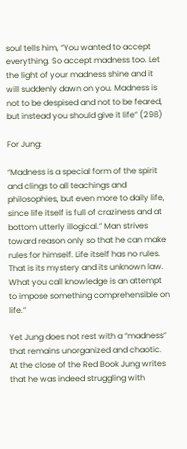soul tells him, “You wanted to accept everything. So accept madness too. Let the light of your madness shine and it will suddenly dawn on you. Madness is not to be despised and not to be feared, but instead you should give it life” (298)

For Jung:

“Madness is a special form of the spirit and clings to all teachings and philosophies, but even more to daily life, since life itself is full of craziness and at bottom utterly illogical.” Man strives toward reason only so that he can make rules for himself. Life itself has no rules. That is its mystery and its unknown law. What you call knowledge is an attempt to impose something comprehensible on life.”

Yet Jung does not rest with a “madness” that remains unorganized and chaotic. At the close of the Red Book Jung writes that he was indeed struggling with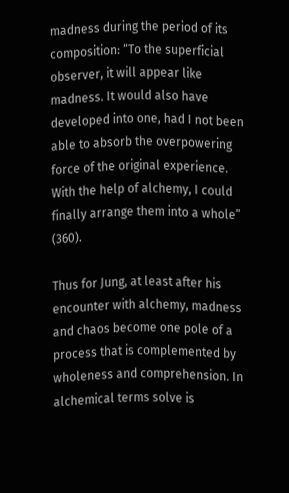madness during the period of its composition: “To the superficial observer, it will appear like madness. It would also have developed into one, had I not been able to absorb the overpowering force of the original experience. With the help of alchemy, I could finally arrange them into a whole” (360).

Thus for Jung, at least after his encounter with alchemy, madness and chaos become one pole of a process that is complemented by wholeness and comprehension. In alchemical terms solve is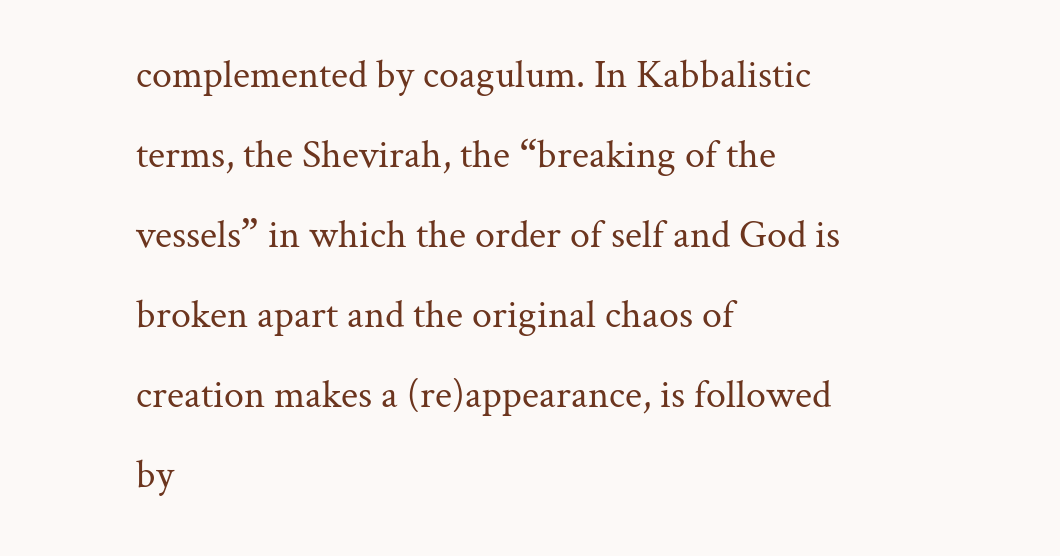complemented by coagulum. In Kabbalistic terms, the Shevirah, the “breaking of the vessels” in which the order of self and God is broken apart and the original chaos of creation makes a (re)appearance, is followed by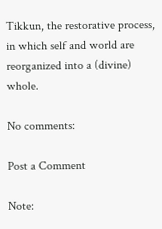Tikkun, the restorative process, in which self and world are reorganized into a (divine) whole.

No comments:

Post a Comment

Note: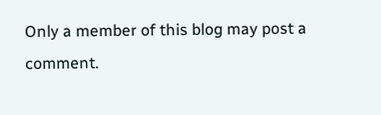Only a member of this blog may post a comment.